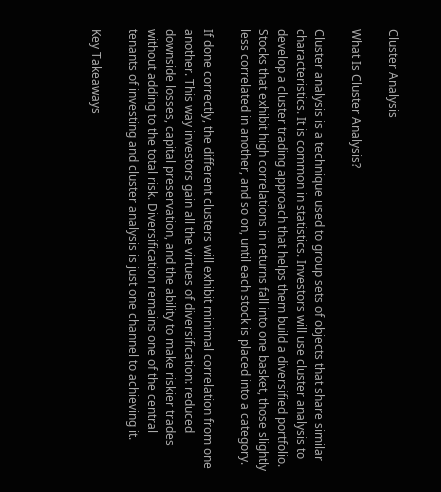Cluster Analysis

What Is Cluster Analysis?

Cluster analysis is a technique used to group sets of objects that share similar characteristics. It is common in statistics. Investors will use cluster analysis to develop a cluster trading approach that helps them build a diversified portfolio. Stocks that exhibit high correlations in returns fall into one basket, those slightly less correlated in another, and so on, until each stock is placed into a category.

If done correctly, the different clusters will exhibit minimal correlation from one another. This way investors gain all the virtues of diversification: reduced downside losses, capital preservation, and the ability to make riskier trades without adding to the total risk. Diversification remains one of the central tenants of investing and cluster analysis is just one channel to achieving it.

Key Takeaways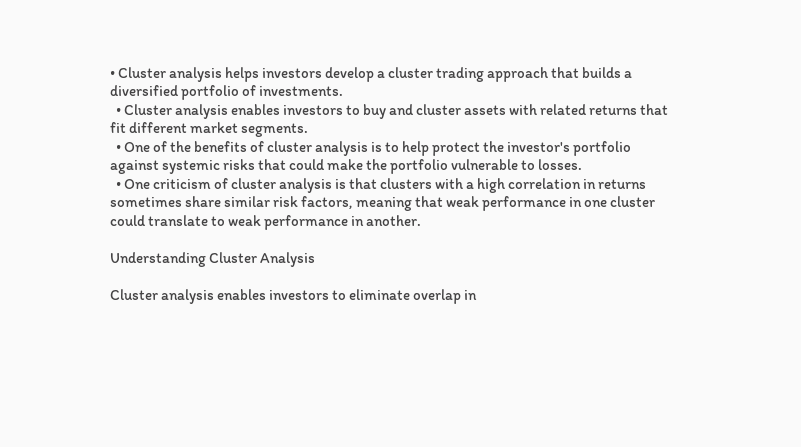• Cluster analysis helps investors develop a cluster trading approach that builds a diversified portfolio of investments.
  • Cluster analysis enables investors to buy and cluster assets with related returns that fit different market segments.
  • One of the benefits of cluster analysis is to help protect the investor's portfolio against systemic risks that could make the portfolio vulnerable to losses.
  • One criticism of cluster analysis is that clusters with a high correlation in returns sometimes share similar risk factors, meaning that weak performance in one cluster could translate to weak performance in another.

Understanding Cluster Analysis

Cluster analysis enables investors to eliminate overlap in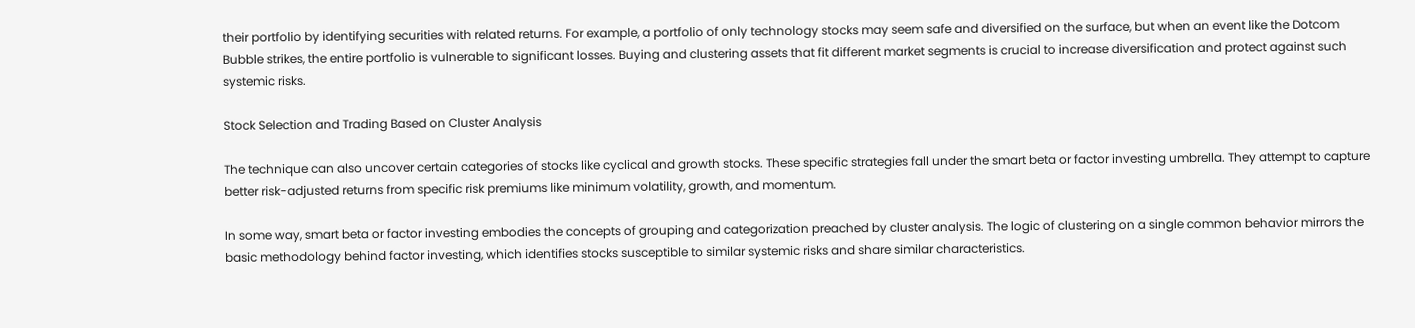their portfolio by identifying securities with related returns. For example, a portfolio of only technology stocks may seem safe and diversified on the surface, but when an event like the Dotcom Bubble strikes, the entire portfolio is vulnerable to significant losses. Buying and clustering assets that fit different market segments is crucial to increase diversification and protect against such systemic risks.

Stock Selection and Trading Based on Cluster Analysis

The technique can also uncover certain categories of stocks like cyclical and growth stocks. These specific strategies fall under the smart beta or factor investing umbrella. They attempt to capture better risk-adjusted returns from specific risk premiums like minimum volatility, growth, and momentum.

In some way, smart beta or factor investing embodies the concepts of grouping and categorization preached by cluster analysis. The logic of clustering on a single common behavior mirrors the basic methodology behind factor investing, which identifies stocks susceptible to similar systemic risks and share similar characteristics.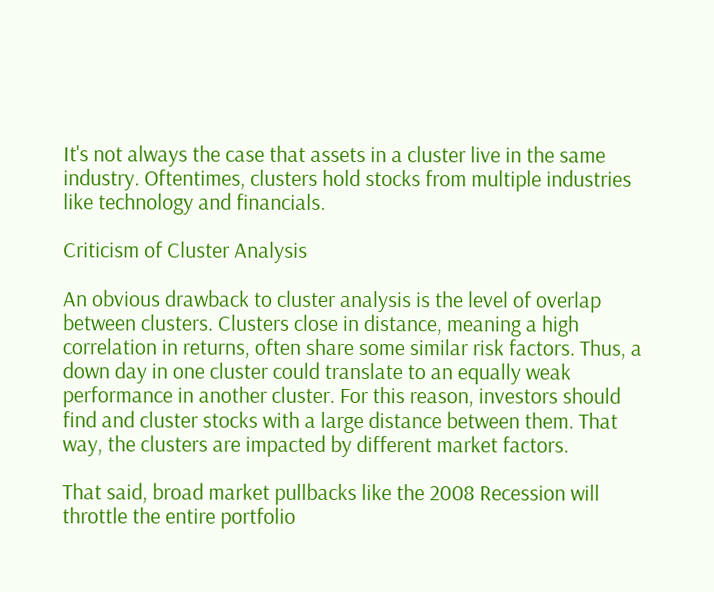It's not always the case that assets in a cluster live in the same industry. Oftentimes, clusters hold stocks from multiple industries like technology and financials.

Criticism of Cluster Analysis

An obvious drawback to cluster analysis is the level of overlap between clusters. Clusters close in distance, meaning a high correlation in returns, often share some similar risk factors. Thus, a down day in one cluster could translate to an equally weak performance in another cluster. For this reason, investors should find and cluster stocks with a large distance between them. That way, the clusters are impacted by different market factors.

That said, broad market pullbacks like the 2008 Recession will throttle the entire portfolio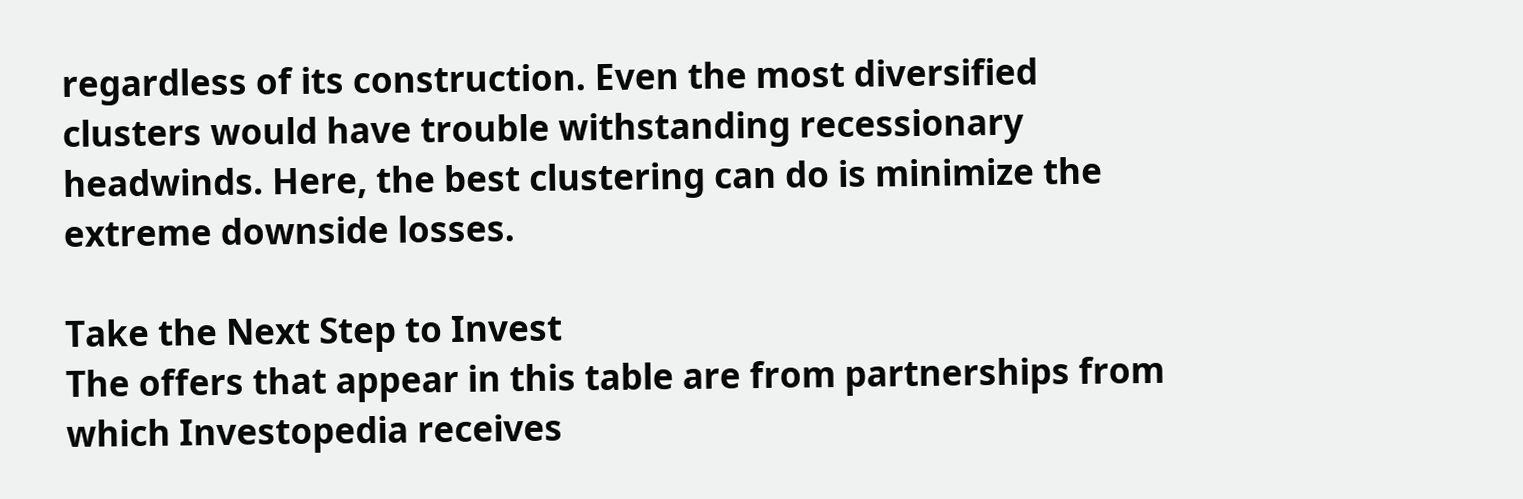regardless of its construction. Even the most diversified clusters would have trouble withstanding recessionary headwinds. Here, the best clustering can do is minimize the extreme downside losses.

Take the Next Step to Invest
The offers that appear in this table are from partnerships from which Investopedia receives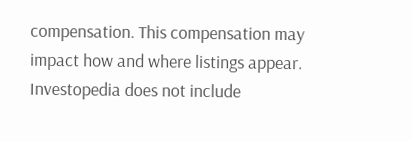compensation. This compensation may impact how and where listings appear. Investopedia does not include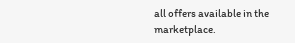all offers available in the marketplace.